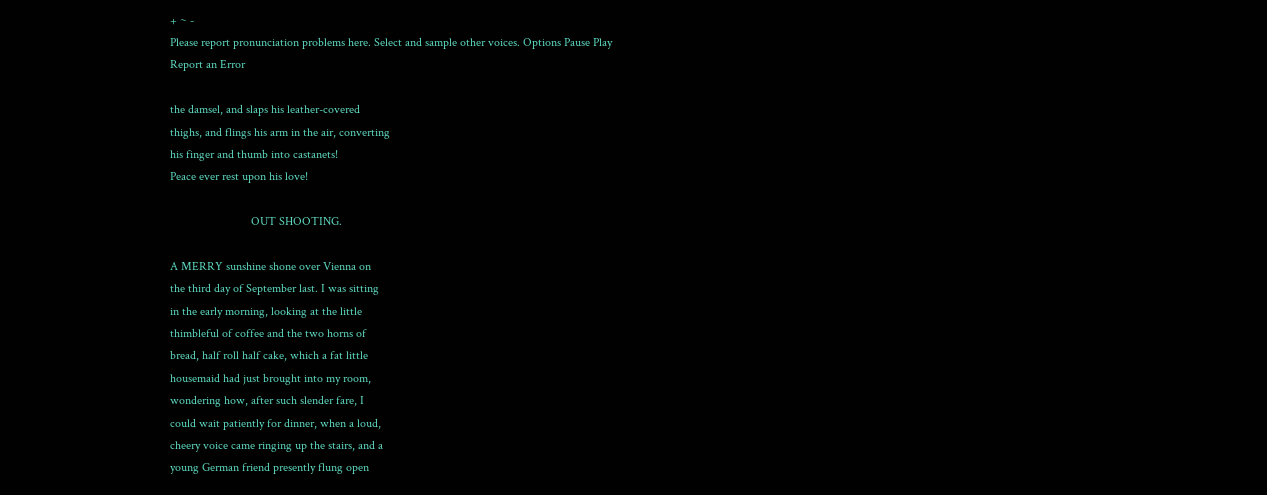+ ~ -
Please report pronunciation problems here. Select and sample other voices. Options Pause Play
Report an Error

the damsel, and slaps his leather-covered
thighs, and flings his arm in the air, converting
his finger and thumb into castanets!
Peace ever rest upon his love!

                           OUT SHOOTING.

A MERRY sunshine shone over Vienna on
the third day of September last. I was sitting
in the early morning, looking at the little
thimbleful of coffee and the two horns of
bread, half roll half cake, which a fat little
housemaid had just brought into my room,
wondering how, after such slender fare, I
could wait patiently for dinner, when a loud,
cheery voice came ringing up the stairs, and a
young German friend presently flung open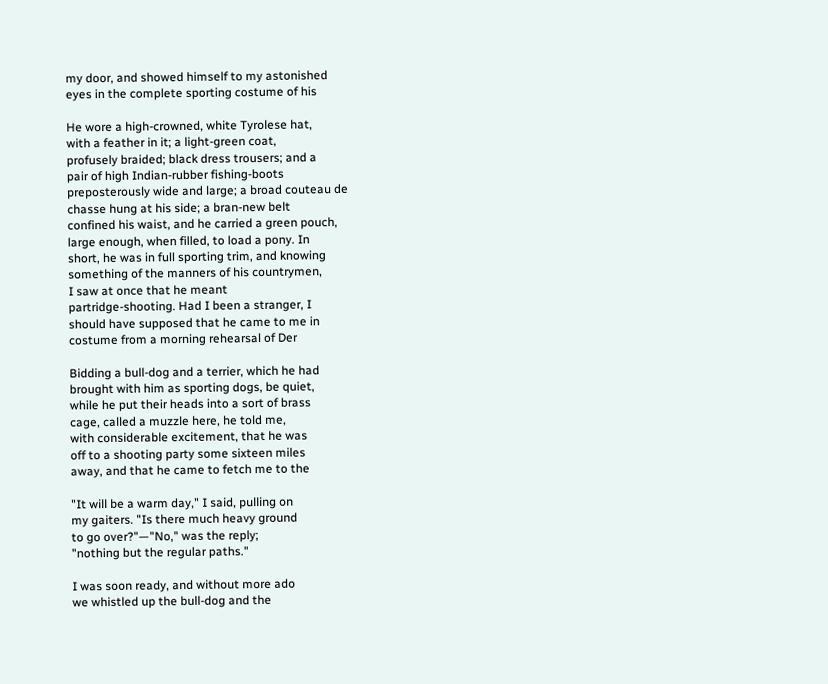my door, and showed himself to my astonished
eyes in the complete sporting costume of his

He wore a high-crowned, white Tyrolese hat,
with a feather in it; a light-green coat,
profusely braided; black dress trousers; and a
pair of high Indian-rubber fishing-boots
preposterously wide and large; a broad couteau de
chasse hung at his side; a bran-new belt
confined his waist, and he carried a green pouch,
large enough, when filled, to load a pony. In
short, he was in full sporting trim, and knowing
something of the manners of his countrymen,
I saw at once that he meant
partridge-shooting. Had I been a stranger, I
should have supposed that he came to me in
costume from a morning rehearsal of Der

Bidding a bull-dog and a terrier, which he had
brought with him as sporting dogs, be quiet,
while he put their heads into a sort of brass
cage, called a muzzle here, he told me,
with considerable excitement, that he was
off to a shooting party some sixteen miles
away, and that he came to fetch me to the

"It will be a warm day," I said, pulling on
my gaiters. "Is there much heavy ground
to go over?"—"No," was the reply;
"nothing but the regular paths."

I was soon ready, and without more ado
we whistled up the bull-dog and the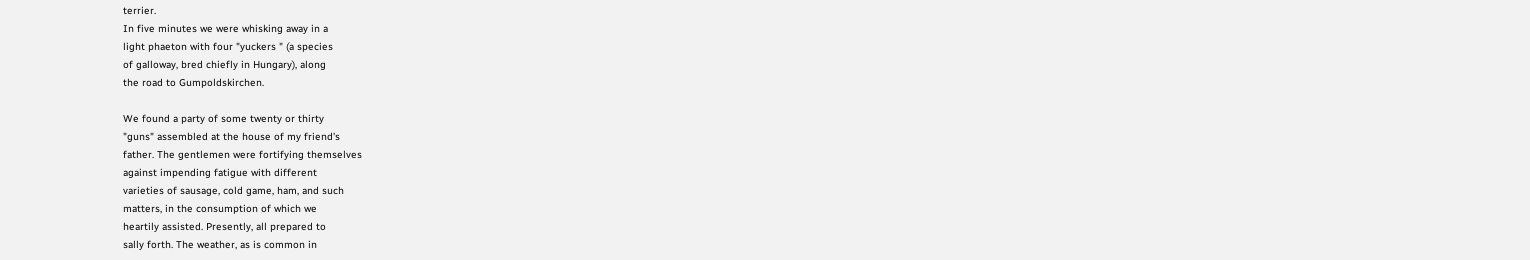terrier.
In five minutes we were whisking away in a
light phaeton with four "yuckers " (a species
of galloway, bred chiefly in Hungary), along
the road to Gumpoldskirchen.

We found a party of some twenty or thirty
"guns" assembled at the house of my friend's
father. The gentlemen were fortifying themselves
against impending fatigue with different
varieties of sausage, cold game, ham, and such
matters, in the consumption of which we
heartily assisted. Presently, all prepared to
sally forth. The weather, as is common in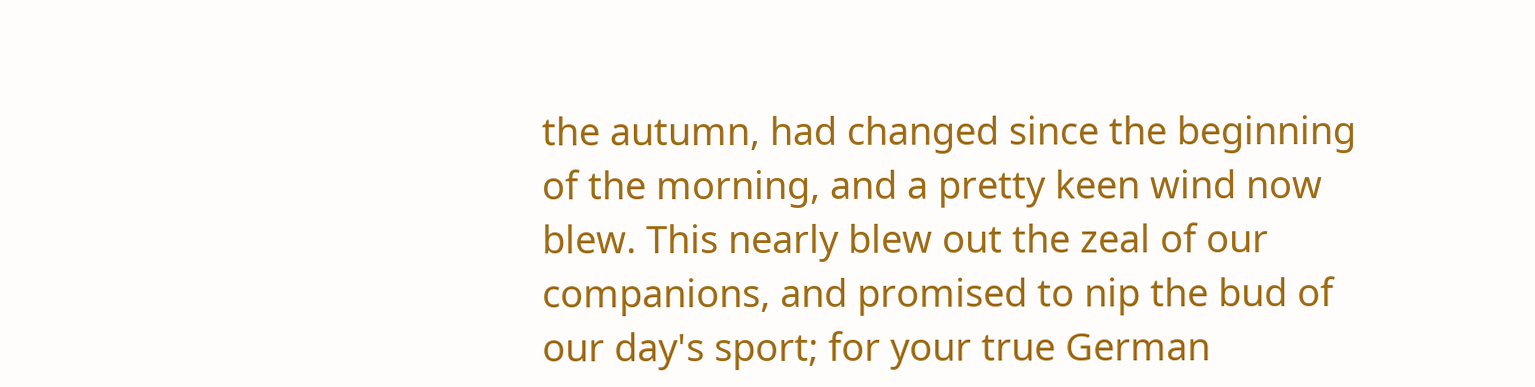the autumn, had changed since the beginning
of the morning, and a pretty keen wind now
blew. This nearly blew out the zeal of our
companions, and promised to nip the bud of
our day's sport; for your true German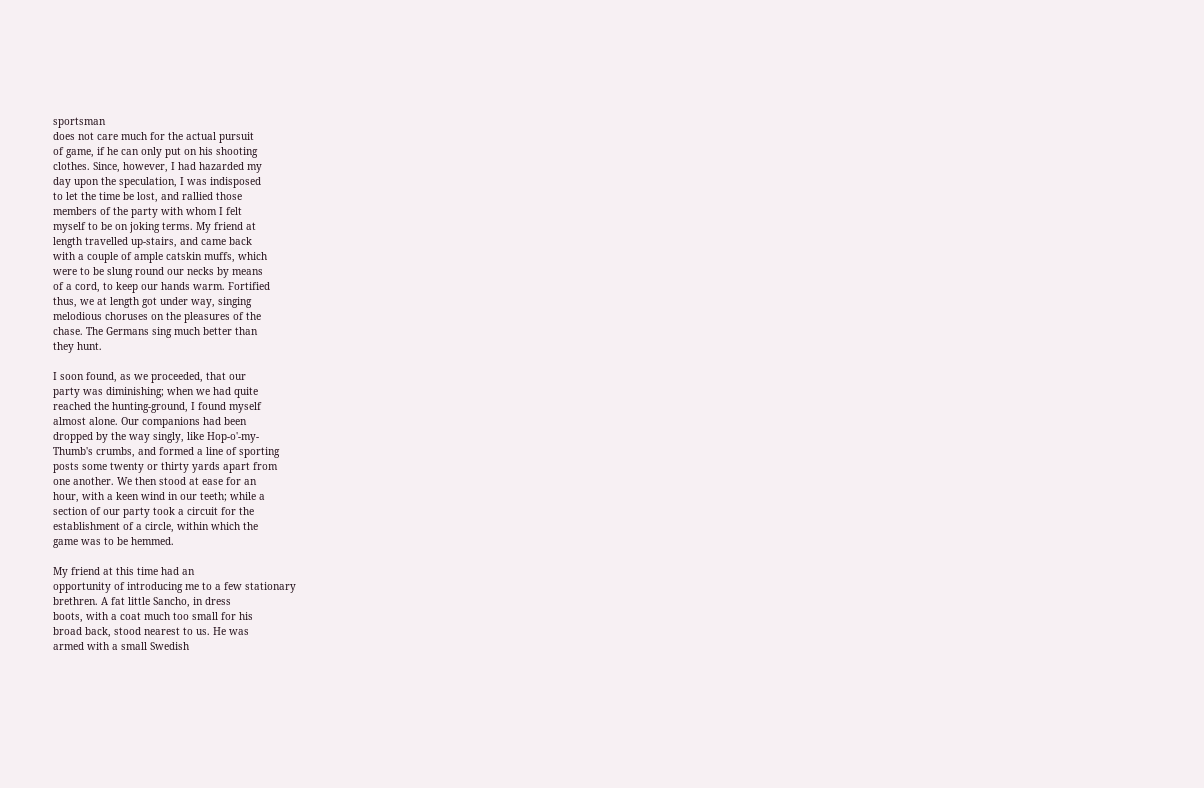sportsman
does not care much for the actual pursuit
of game, if he can only put on his shooting
clothes. Since, however, I had hazarded my
day upon the speculation, I was indisposed
to let the time be lost, and rallied those
members of the party with whom I felt
myself to be on joking terms. My friend at
length travelled up-stairs, and came back
with a couple of ample catskin muffs, which
were to be slung round our necks by means
of a cord, to keep our hands warm. Fortified
thus, we at length got under way, singing
melodious choruses on the pleasures of the
chase. The Germans sing much better than
they hunt.

I soon found, as we proceeded, that our
party was diminishing; when we had quite
reached the hunting-ground, I found myself
almost alone. Our companions had been
dropped by the way singly, like Hop-o'-my-
Thumb's crumbs, and formed a line of sporting
posts some twenty or thirty yards apart from
one another. We then stood at ease for an
hour, with a keen wind in our teeth; while a
section of our party took a circuit for the
establishment of a circle, within which the
game was to be hemmed.

My friend at this time had an
opportunity of introducing me to a few stationary
brethren. A fat little Sancho, in dress
boots, with a coat much too small for his
broad back, stood nearest to us. He was
armed with a small Swedish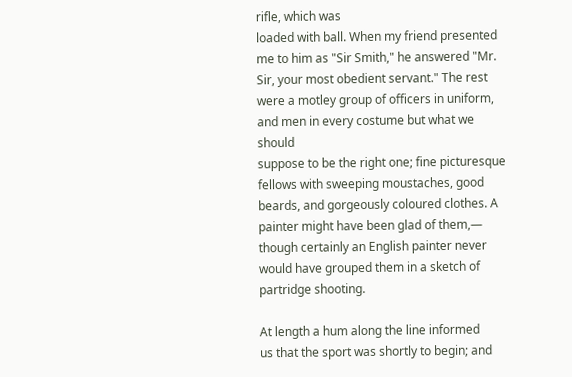rifle, which was
loaded with ball. When my friend presented
me to him as "Sir Smith," he answered "Mr.
Sir, your most obedient servant." The rest
were a motley group of officers in uniform,
and men in every costume but what we should
suppose to be the right one; fine picturesque
fellows with sweeping moustaches, good
beards, and gorgeously coloured clothes. A
painter might have been glad of them,—
though certainly an English painter never
would have grouped them in a sketch of
partridge shooting.

At length a hum along the line informed
us that the sport was shortly to begin; and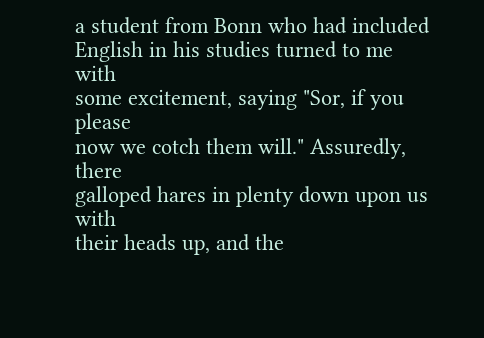a student from Bonn who had included
English in his studies turned to me with
some excitement, saying "Sor, if you please
now we cotch them will." Assuredly, there
galloped hares in plenty down upon us with
their heads up, and the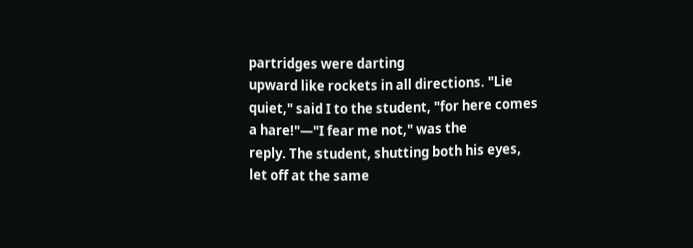partridges were darting
upward like rockets in all directions. "Lie
quiet," said I to the student, "for here comes
a hare!"—"I fear me not," was the
reply. The student, shutting both his eyes,
let off at the same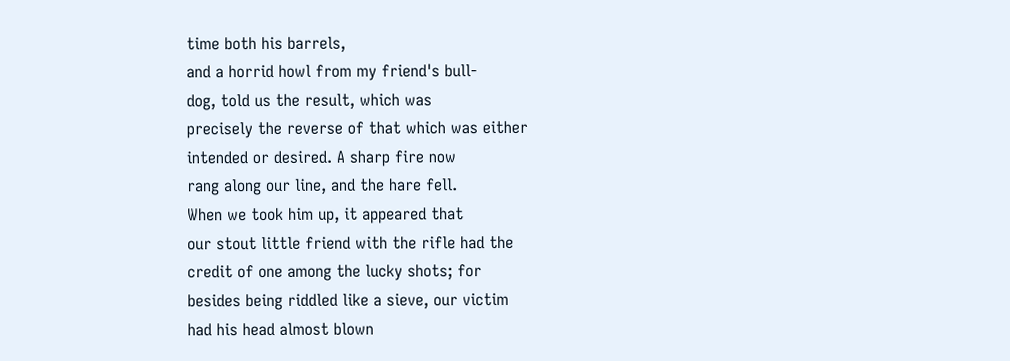time both his barrels,
and a horrid howl from my friend's bull-
dog, told us the result, which was
precisely the reverse of that which was either
intended or desired. A sharp fire now
rang along our line, and the hare fell.
When we took him up, it appeared that
our stout little friend with the rifle had the
credit of one among the lucky shots; for
besides being riddled like a sieve, our victim
had his head almost blown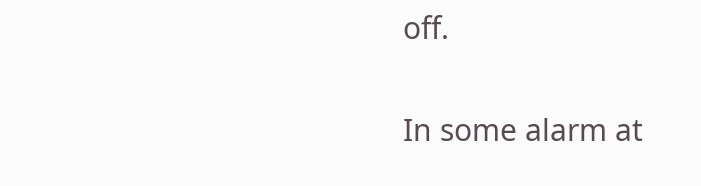off.

In some alarm at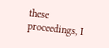these proceedings, I